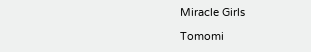Miracle Girls

Tomomi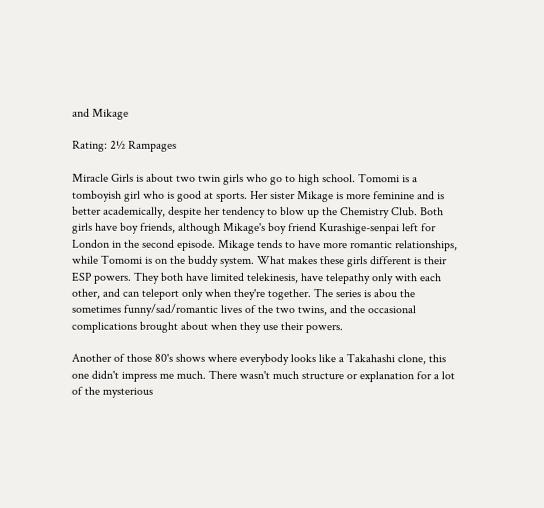and Mikage

Rating: 2½ Rampages

Miracle Girls is about two twin girls who go to high school. Tomomi is a tomboyish girl who is good at sports. Her sister Mikage is more feminine and is better academically, despite her tendency to blow up the Chemistry Club. Both girls have boy friends, although Mikage's boy friend Kurashige-senpai left for London in the second episode. Mikage tends to have more romantic relationships, while Tomomi is on the buddy system. What makes these girls different is their ESP powers. They both have limited telekinesis, have telepathy only with each other, and can teleport only when they're together. The series is abou the sometimes funny/sad/romantic lives of the two twins, and the occasional complications brought about when they use their powers.

Another of those 80's shows where everybody looks like a Takahashi clone, this one didn't impress me much. There wasn't much structure or explanation for a lot of the mysterious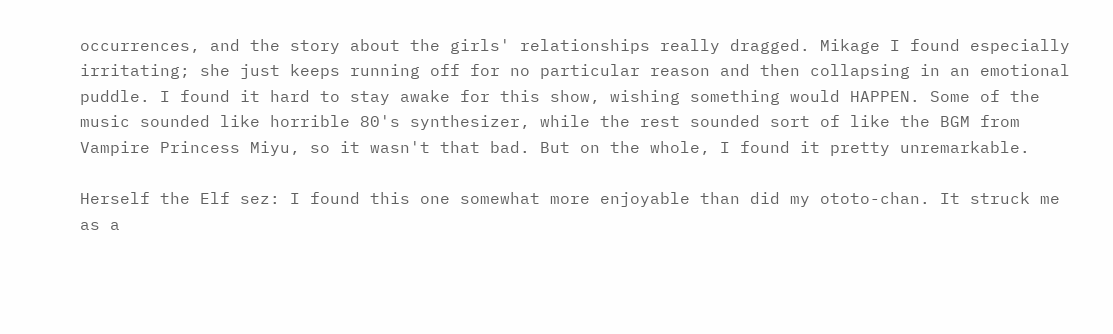occurrences, and the story about the girls' relationships really dragged. Mikage I found especially irritating; she just keeps running off for no particular reason and then collapsing in an emotional puddle. I found it hard to stay awake for this show, wishing something would HAPPEN. Some of the music sounded like horrible 80's synthesizer, while the rest sounded sort of like the BGM from Vampire Princess Miyu, so it wasn't that bad. But on the whole, I found it pretty unremarkable.

Herself the Elf sez: I found this one somewhat more enjoyable than did my ototo-chan. It struck me as a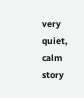very quiet, calm story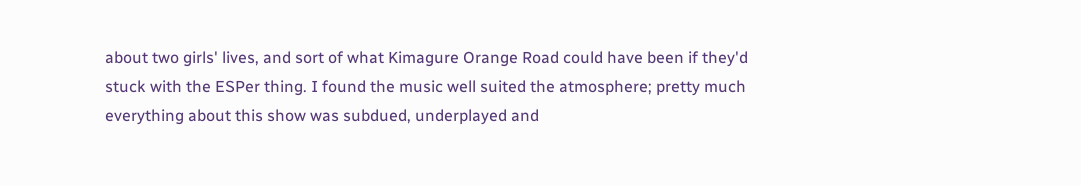about two girls' lives, and sort of what Kimagure Orange Road could have been if they'd stuck with the ESPer thing. I found the music well suited the atmosphere; pretty much everything about this show was subdued, underplayed and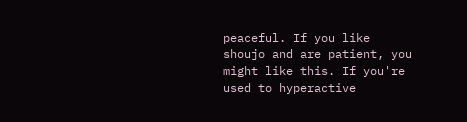peaceful. If you like shoujo and are patient, you might like this. If you're used to hyperactive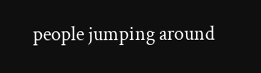people jumping around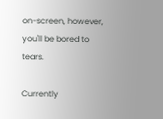on-screen, however, you'll be bored to tears.

Currently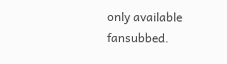only available fansubbed.